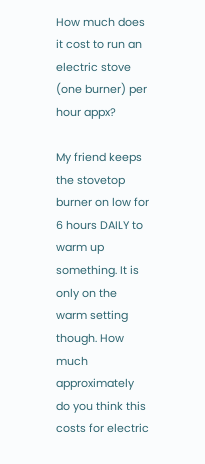How much does it cost to run an electric stove (one burner) per hour appx?

My friend keeps the stovetop burner on low for 6 hours DAILY to warm up something. It is only on the warm setting though. How much approximately do you think this costs for electric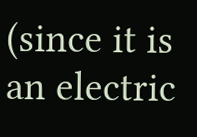(since it is an electric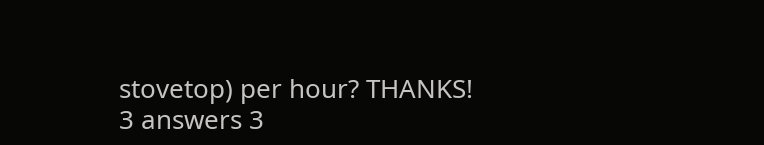stovetop) per hour? THANKS!
3 answers 3